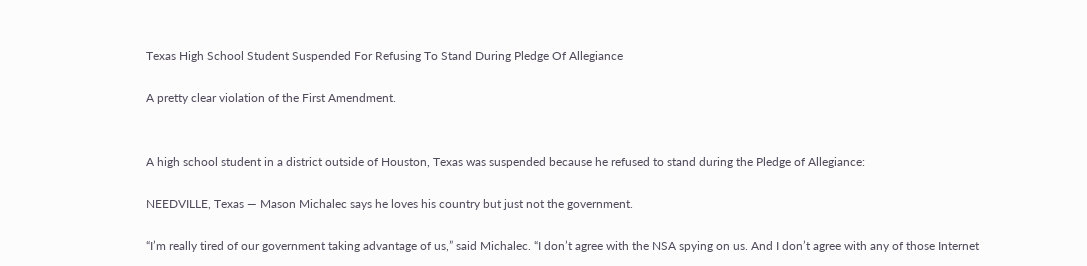Texas High School Student Suspended For Refusing To Stand During Pledge Of Allegiance

A pretty clear violation of the First Amendment.


A high school student in a district outside of Houston, Texas was suspended because he refused to stand during the Pledge of Allegiance:

NEEDVILLE, Texas — Mason Michalec says he loves his country but just not the government.

“I’m really tired of our government taking advantage of us,” said Michalec. “I don’t agree with the NSA spying on us. And I don’t agree with any of those Internet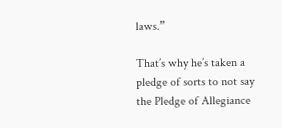laws.”

That’s why he’s taken a pledge of sorts to not say the Pledge of Allegiance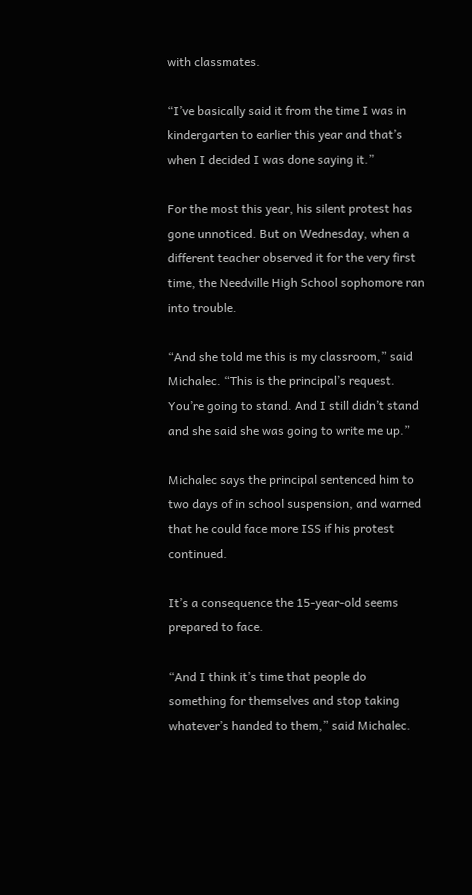with classmates.

“I’ve basically said it from the time I was in kindergarten to earlier this year and that’s when I decided I was done saying it.”

For the most this year, his silent protest has gone unnoticed. But on Wednesday, when a different teacher observed it for the very first time, the Needville High School sophomore ran into trouble.

“And she told me this is my classroom,” said Michalec. “This is the principal’s request. You’re going to stand. And I still didn’t stand and she said she was going to write me up.”

Michalec says the principal sentenced him to two days of in school suspension, and warned that he could face more ISS if his protest continued.

It’s a consequence the 15-year-old seems prepared to face.

“And I think it’s time that people do something for themselves and stop taking whatever’s handed to them,” said Michalec.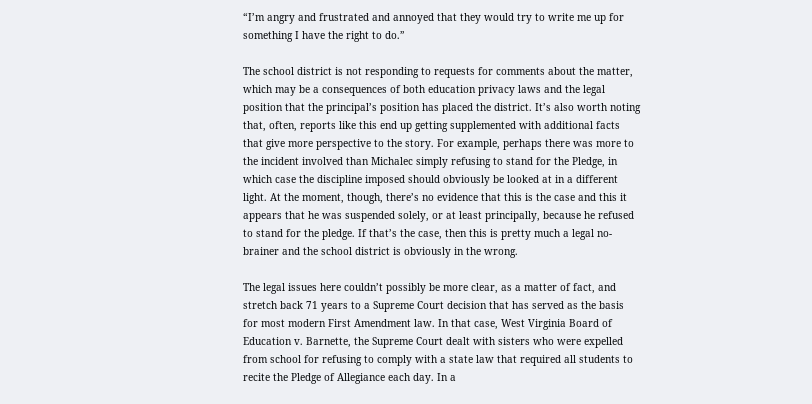“I’m angry and frustrated and annoyed that they would try to write me up for something I have the right to do.”

The school district is not responding to requests for comments about the matter, which may be a consequences of both education privacy laws and the legal position that the principal’s position has placed the district. It’s also worth noting that, often, reports like this end up getting supplemented with additional facts that give more perspective to the story. For example, perhaps there was more to the incident involved than Michalec simply refusing to stand for the Pledge, in which case the discipline imposed should obviously be looked at in a different light. At the moment, though, there’s no evidence that this is the case and this it appears that he was suspended solely, or at least principally, because he refused to stand for the pledge. If that’s the case, then this is pretty much a legal no-brainer and the school district is obviously in the wrong.

The legal issues here couldn’t possibly be more clear, as a matter of fact, and stretch back 71 years to a Supreme Court decision that has served as the basis for most modern First Amendment law. In that case, West Virginia Board of Education v. Barnette, the Supreme Court dealt with sisters who were expelled from school for refusing to comply with a state law that required all students to recite the Pledge of Allegiance each day. In a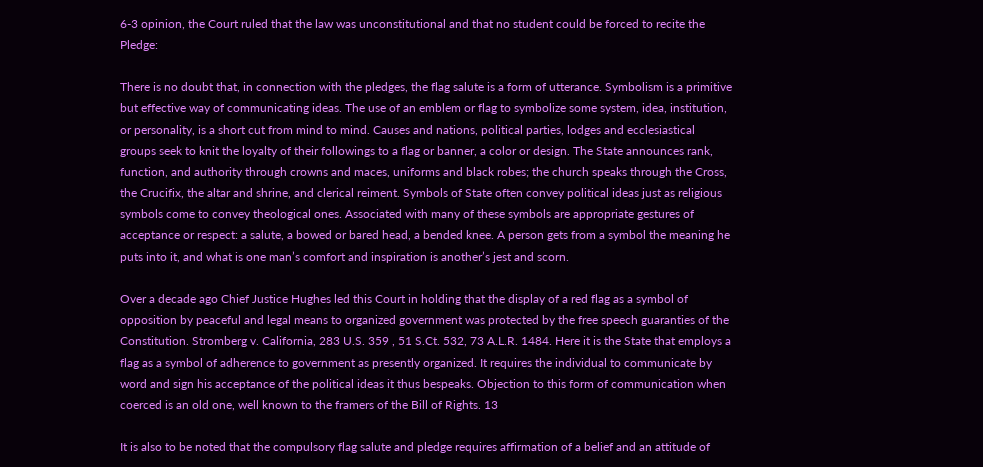6-3 opinion, the Court ruled that the law was unconstitutional and that no student could be forced to recite the Pledge:

There is no doubt that, in connection with the pledges, the flag salute is a form of utterance. Symbolism is a primitive but effective way of communicating ideas. The use of an emblem or flag to symbolize some system, idea, institution, or personality, is a short cut from mind to mind. Causes and nations, political parties, lodges and ecclesiastical groups seek to knit the loyalty of their followings to a flag or banner, a color or design. The State announces rank, function, and authority through crowns and maces, uniforms and black robes; the church speaks through the Cross, the Crucifix, the altar and shrine, and clerical reiment. Symbols of State often convey political ideas just as religious symbols come to convey theological ones. Associated with many of these symbols are appropriate gestures of acceptance or respect: a salute, a bowed or bared head, a bended knee. A person gets from a symbol the meaning he puts into it, and what is one man’s comfort and inspiration is another’s jest and scorn.

Over a decade ago Chief Justice Hughes led this Court in holding that the display of a red flag as a symbol of opposition by peaceful and legal means to organized government was protected by the free speech guaranties of the Constitution. Stromberg v. California, 283 U.S. 359 , 51 S.Ct. 532, 73 A.L.R. 1484. Here it is the State that employs a flag as a symbol of adherence to government as presently organized. It requires the individual to communicate by word and sign his acceptance of the political ideas it thus bespeaks. Objection to this form of communication when coerced is an old one, well known to the framers of the Bill of Rights. 13

It is also to be noted that the compulsory flag salute and pledge requires affirmation of a belief and an attitude of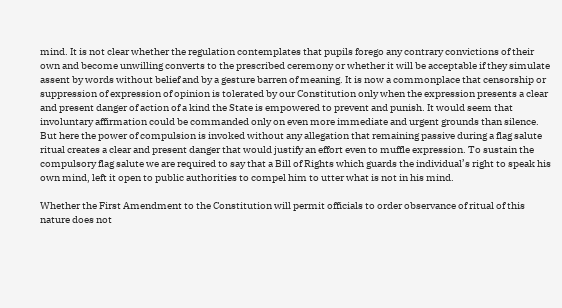mind. It is not clear whether the regulation contemplates that pupils forego any contrary convictions of their own and become unwilling converts to the prescribed ceremony or whether it will be acceptable if they simulate assent by words without belief and by a gesture barren of meaning. It is now a commonplace that censorship or suppression of expression of opinion is tolerated by our Constitution only when the expression presents a clear and present danger of action of a kind the State is empowered to prevent and punish. It would seem that involuntary affirmation could be commanded only on even more immediate and urgent grounds than silence. But here the power of compulsion is invoked without any allegation that remaining passive during a flag salute ritual creates a clear and present danger that would justify an effort even to muffle expression. To sustain the compulsory flag salute we are required to say that a Bill of Rights which guards the individual’s right to speak his own mind, left it open to public authorities to compel him to utter what is not in his mind.

Whether the First Amendment to the Constitution will permit officials to order observance of ritual of this nature does not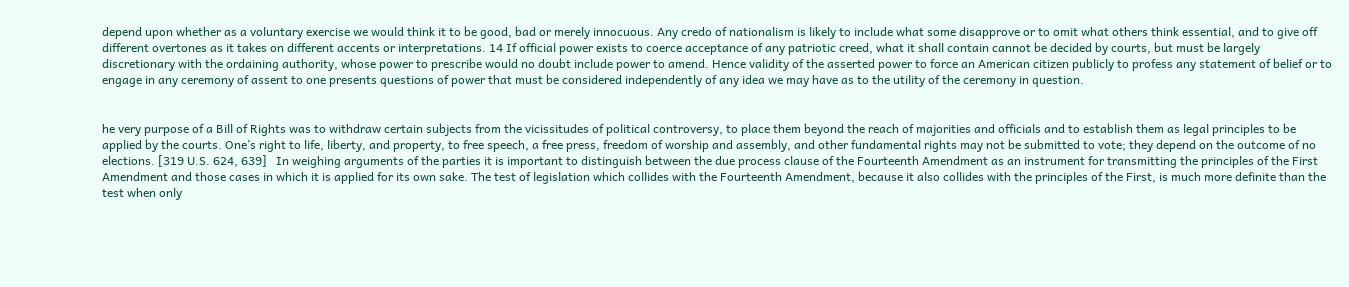depend upon whether as a voluntary exercise we would think it to be good, bad or merely innocuous. Any credo of nationalism is likely to include what some disapprove or to omit what others think essential, and to give off different overtones as it takes on different accents or interpretations. 14 If official power exists to coerce acceptance of any patriotic creed, what it shall contain cannot be decided by courts, but must be largely discretionary with the ordaining authority, whose power to prescribe would no doubt include power to amend. Hence validity of the asserted power to force an American citizen publicly to profess any statement of belief or to engage in any ceremony of assent to one presents questions of power that must be considered independently of any idea we may have as to the utility of the ceremony in question.


he very purpose of a Bill of Rights was to withdraw certain subjects from the vicissitudes of political controversy, to place them beyond the reach of majorities and officials and to establish them as legal principles to be applied by the courts. One’s right to life, liberty, and property, to free speech, a free press, freedom of worship and assembly, and other fundamental rights may not be submitted to vote; they depend on the outcome of no elections. [319 U.S. 624, 639]   In weighing arguments of the parties it is important to distinguish between the due process clause of the Fourteenth Amendment as an instrument for transmitting the principles of the First Amendment and those cases in which it is applied for its own sake. The test of legislation which collides with the Fourteenth Amendment, because it also collides with the principles of the First, is much more definite than the test when only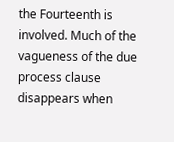the Fourteenth is involved. Much of the vagueness of the due process clause disappears when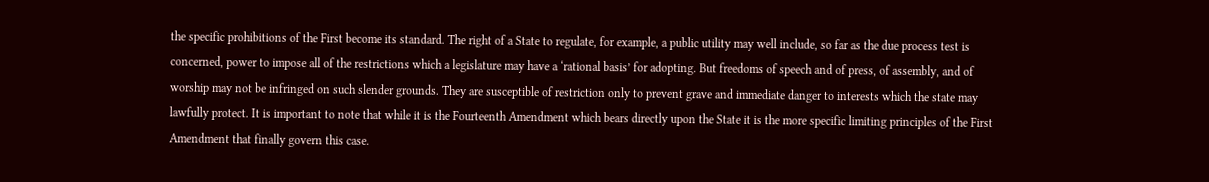the specific prohibitions of the First become its standard. The right of a State to regulate, for example, a public utility may well include, so far as the due process test is concerned, power to impose all of the restrictions which a legislature may have a ‘rational basis’ for adopting. But freedoms of speech and of press, of assembly, and of worship may not be infringed on such slender grounds. They are susceptible of restriction only to prevent grave and immediate danger to interests which the state may lawfully protect. It is important to note that while it is the Fourteenth Amendment which bears directly upon the State it is the more specific limiting principles of the First Amendment that finally govern this case.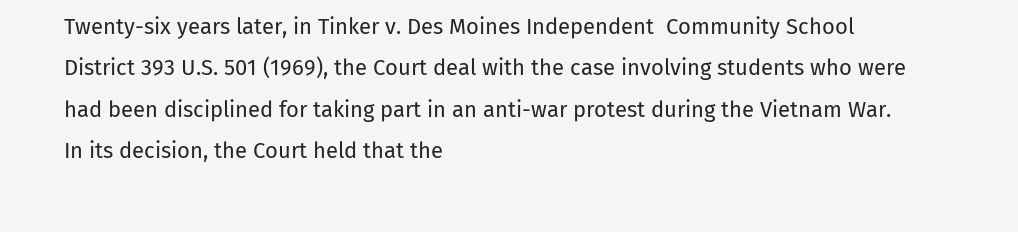Twenty-six years later, in Tinker v. Des Moines Independent  Community School District 393 U.S. 501 (1969), the Court deal with the case involving students who were had been disciplined for taking part in an anti-war protest during the Vietnam War. In its decision, the Court held that the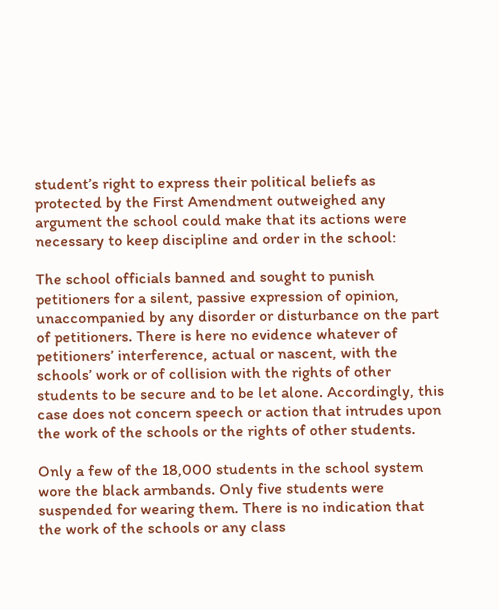student’s right to express their political beliefs as protected by the First Amendment outweighed any argument the school could make that its actions were necessary to keep discipline and order in the school:

The school officials banned and sought to punish petitioners for a silent, passive expression of opinion, unaccompanied by any disorder or disturbance on the part of petitioners. There is here no evidence whatever of petitioners’ interference, actual or nascent, with the schools’ work or of collision with the rights of other students to be secure and to be let alone. Accordingly, this case does not concern speech or action that intrudes upon the work of the schools or the rights of other students.

Only a few of the 18,000 students in the school system wore the black armbands. Only five students were suspended for wearing them. There is no indication that the work of the schools or any class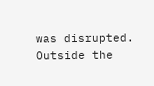was disrupted. Outside the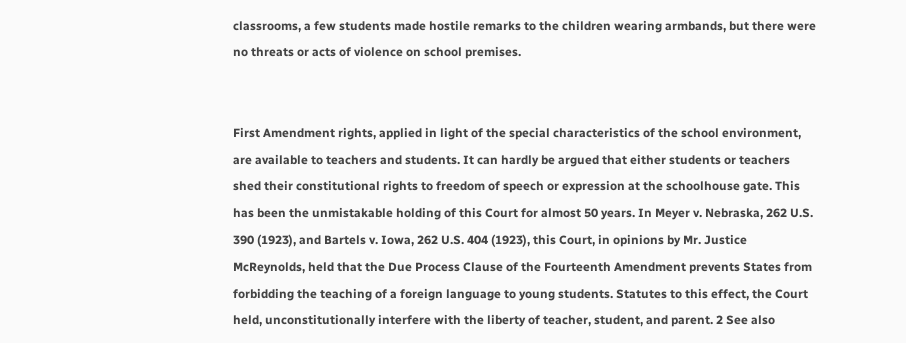classrooms, a few students made hostile remarks to the children wearing armbands, but there were no threats or acts of violence on school premises.


First Amendment rights, applied in light of the special characteristics of the school environment, are available to teachers and students. It can hardly be argued that either students or teachers shed their constitutional rights to freedom of speech or expression at the schoolhouse gate. This has been the unmistakable holding of this Court for almost 50 years. In Meyer v. Nebraska, 262 U.S. 390 (1923), and Bartels v. Iowa, 262 U.S. 404 (1923), this Court, in opinions by Mr. Justice McReynolds, held that the Due Process Clause of the Fourteenth Amendment prevents States from forbidding the teaching of a foreign language to young students. Statutes to this effect, the Court held, unconstitutionally interfere with the liberty of teacher, student, and parent. 2 See also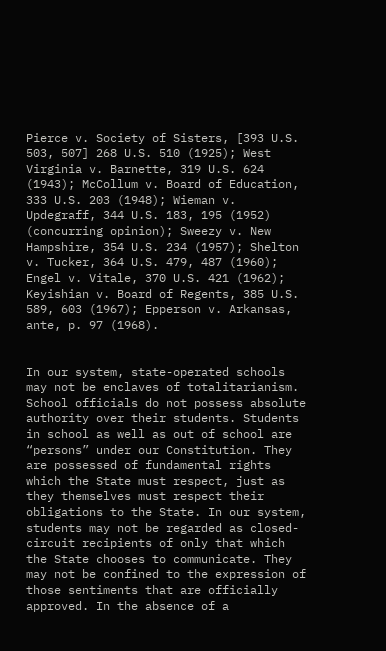Pierce v. Society of Sisters, [393 U.S. 503, 507] 268 U.S. 510 (1925); West Virginia v. Barnette, 319 U.S. 624 (1943); McCollum v. Board of Education, 333 U.S. 203 (1948); Wieman v. Updegraff, 344 U.S. 183, 195 (1952) (concurring opinion); Sweezy v. New Hampshire, 354 U.S. 234 (1957); Shelton v. Tucker, 364 U.S. 479, 487 (1960); Engel v. Vitale, 370 U.S. 421 (1962); Keyishian v. Board of Regents, 385 U.S. 589, 603 (1967); Epperson v. Arkansas, ante, p. 97 (1968).


In our system, state-operated schools may not be enclaves of totalitarianism. School officials do not possess absolute authority over their students. Students in school as well as out of school are “persons” under our Constitution. They are possessed of fundamental rights which the State must respect, just as they themselves must respect their obligations to the State. In our system, students may not be regarded as closed-circuit recipients of only that which the State chooses to communicate. They may not be confined to the expression of those sentiments that are officially approved. In the absence of a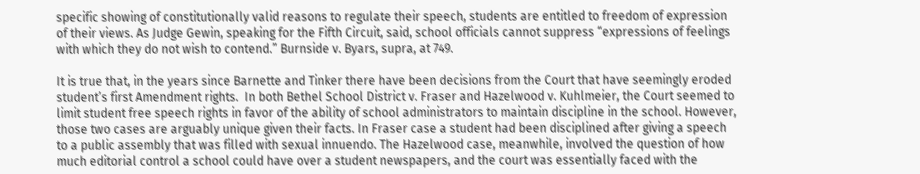specific showing of constitutionally valid reasons to regulate their speech, students are entitled to freedom of expression of their views. As Judge Gewin, speaking for the Fifth Circuit, said, school officials cannot suppress “expressions of feelings with which they do not wish to contend.” Burnside v. Byars, supra, at 749.

It is true that, in the years since Barnette and Tinker there have been decisions from the Court that have seemingly eroded student’s first Amendment rights.  In both Bethel School District v. Fraser and Hazelwood v. Kuhlmeier, the Court seemed to limit student free speech rights in favor of the ability of school administrators to maintain discipline in the school. However, those two cases are arguably unique given their facts. In Fraser case a student had been disciplined after giving a speech to a public assembly that was filled with sexual innuendo. The Hazelwood case, meanwhile, involved the question of how much editorial control a school could have over a student newspapers, and the court was essentially faced with the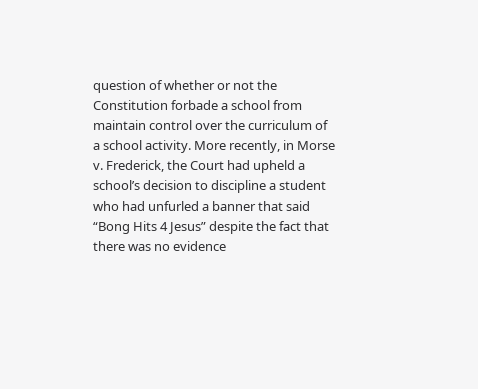question of whether or not the Constitution forbade a school from maintain control over the curriculum of a school activity. More recently, in Morse v. Frederick, the Court had upheld a school’s decision to discipline a student who had unfurled a banner that said “Bong Hits 4 Jesus” despite the fact that there was no evidence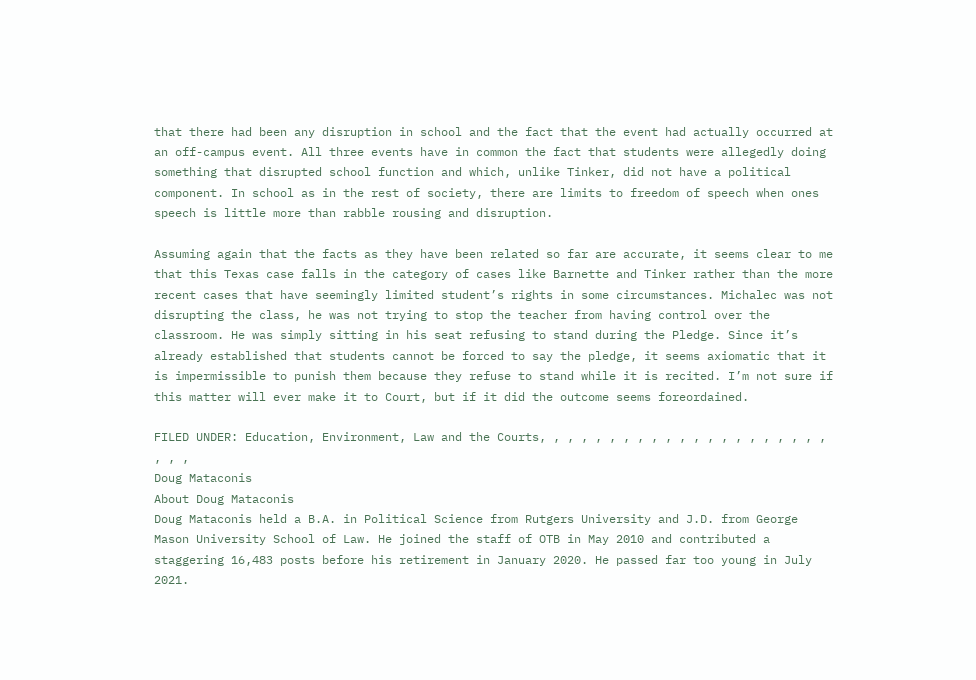that there had been any disruption in school and the fact that the event had actually occurred at an off-campus event. All three events have in common the fact that students were allegedly doing something that disrupted school function and which, unlike Tinker, did not have a political component. In school as in the rest of society, there are limits to freedom of speech when ones speech is little more than rabble rousing and disruption.

Assuming again that the facts as they have been related so far are accurate, it seems clear to me that this Texas case falls in the category of cases like Barnette and Tinker rather than the more recent cases that have seemingly limited student’s rights in some circumstances. Michalec was not disrupting the class, he was not trying to stop the teacher from having control over the classroom. He was simply sitting in his seat refusing to stand during the Pledge. Since it’s already established that students cannot be forced to say the pledge, it seems axiomatic that it is impermissible to punish them because they refuse to stand while it is recited. I’m not sure if this matter will ever make it to Court, but if it did the outcome seems foreordained.

FILED UNDER: Education, Environment, Law and the Courts, , , , , , , , , , , , , , , , , , , , , , , ,
Doug Mataconis
About Doug Mataconis
Doug Mataconis held a B.A. in Political Science from Rutgers University and J.D. from George Mason University School of Law. He joined the staff of OTB in May 2010 and contributed a staggering 16,483 posts before his retirement in January 2020. He passed far too young in July 2021.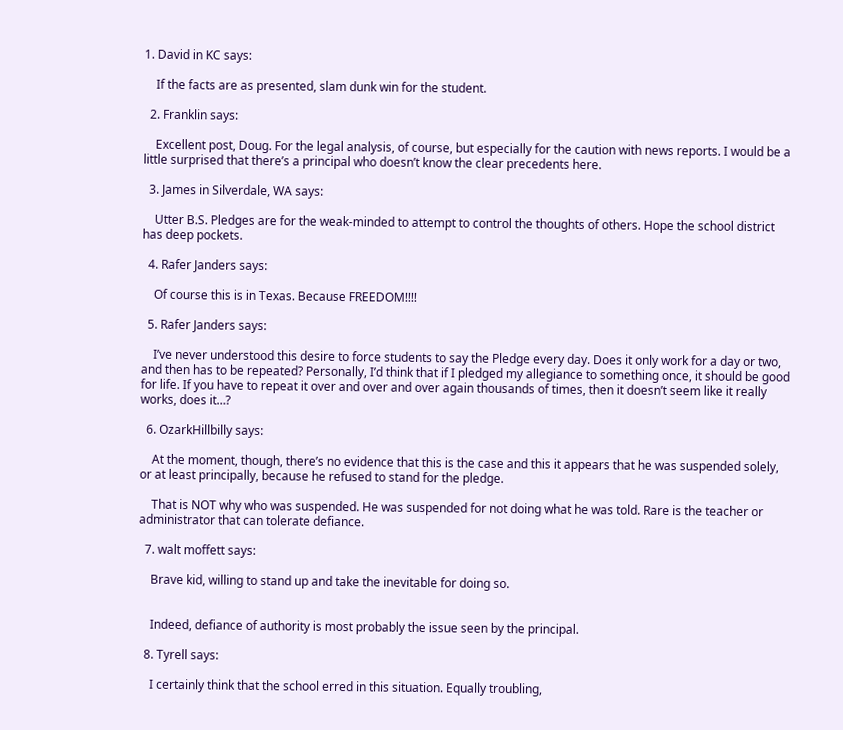1. David in KC says:

    If the facts are as presented, slam dunk win for the student.

  2. Franklin says:

    Excellent post, Doug. For the legal analysis, of course, but especially for the caution with news reports. I would be a little surprised that there’s a principal who doesn’t know the clear precedents here.

  3. James in Silverdale, WA says:

    Utter B.S. Pledges are for the weak-minded to attempt to control the thoughts of others. Hope the school district has deep pockets.

  4. Rafer Janders says:

    Of course this is in Texas. Because FREEDOM!!!!

  5. Rafer Janders says:

    I’ve never understood this desire to force students to say the Pledge every day. Does it only work for a day or two, and then has to be repeated? Personally, I’d think that if I pledged my allegiance to something once, it should be good for life. If you have to repeat it over and over and over again thousands of times, then it doesn’t seem like it really works, does it…?

  6. OzarkHillbilly says:

    At the moment, though, there’s no evidence that this is the case and this it appears that he was suspended solely, or at least principally, because he refused to stand for the pledge.

    That is NOT why who was suspended. He was suspended for not doing what he was told. Rare is the teacher or administrator that can tolerate defiance.

  7. walt moffett says:

    Brave kid, willing to stand up and take the inevitable for doing so.


    Indeed, defiance of authority is most probably the issue seen by the principal.

  8. Tyrell says:

    I certainly think that the school erred in this situation. Equally troubling,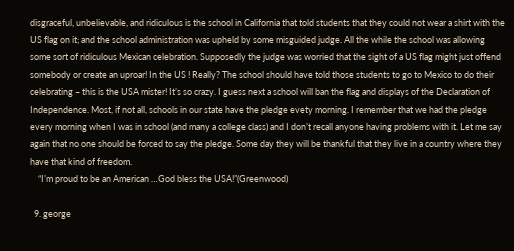disgraceful, unbelievable, and ridiculous is the school in California that told students that they could not wear a shirt with the US flag on it; and the school administration was upheld by some misguided judge. All the while the school was allowing some sort of ridiculous Mexican celebration. Supposedly the judge was worried that the sight of a US flag might just offend somebody or create an uproar! In the US ! Really? The school should have told those students to go to Mexico to do their celebrating – this is the USA mister! It’s so crazy. I guess next a school will ban the flag and displays of the Declaration of Independence. Most, if not all, schools in our state have the pledge evety morning. I remember that we had the pledge every morning when I was in school (and many a college class) and I don’t recall anyone having problems with it. Let me say again that no one should be forced to say the pledge. Some day they will be thankful that they live in a country where they have that kind of freedom.
    “I’m proud to be an American …God bless the USA!”(Greenwood)

  9. george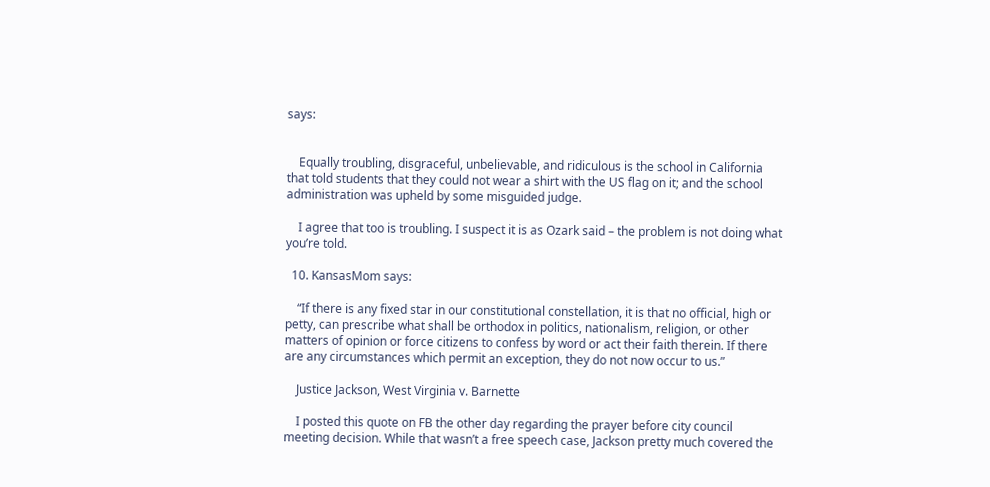says:


    Equally troubling, disgraceful, unbelievable, and ridiculous is the school in California that told students that they could not wear a shirt with the US flag on it; and the school administration was upheld by some misguided judge.

    I agree that too is troubling. I suspect it is as Ozark said – the problem is not doing what you’re told.

  10. KansasMom says:

    “If there is any fixed star in our constitutional constellation, it is that no official, high or petty, can prescribe what shall be orthodox in politics, nationalism, religion, or other matters of opinion or force citizens to confess by word or act their faith therein. If there are any circumstances which permit an exception, they do not now occur to us.”

    Justice Jackson, West Virginia v. Barnette

    I posted this quote on FB the other day regarding the prayer before city council meeting decision. While that wasn’t a free speech case, Jackson pretty much covered the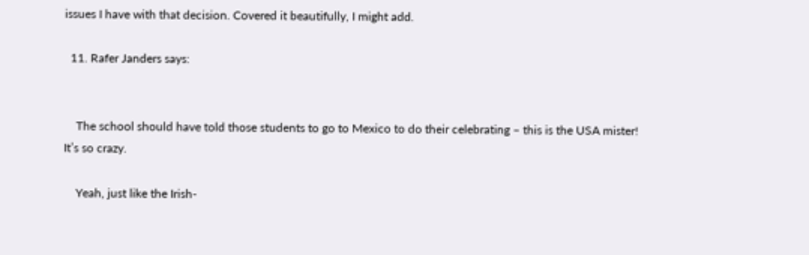issues I have with that decision. Covered it beautifully, I might add.

  11. Rafer Janders says:


    The school should have told those students to go to Mexico to do their celebrating – this is the USA mister! It’s so crazy.

    Yeah, just like the Irish-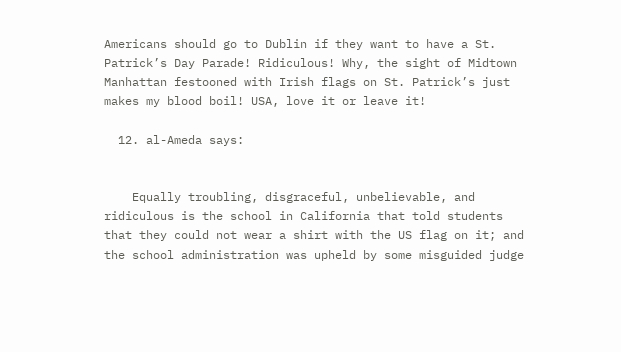Americans should go to Dublin if they want to have a St. Patrick’s Day Parade! Ridiculous! Why, the sight of Midtown Manhattan festooned with Irish flags on St. Patrick’s just makes my blood boil! USA, love it or leave it!

  12. al-Ameda says:


    Equally troubling, disgraceful, unbelievable, and ridiculous is the school in California that told students that they could not wear a shirt with the US flag on it; and the school administration was upheld by some misguided judge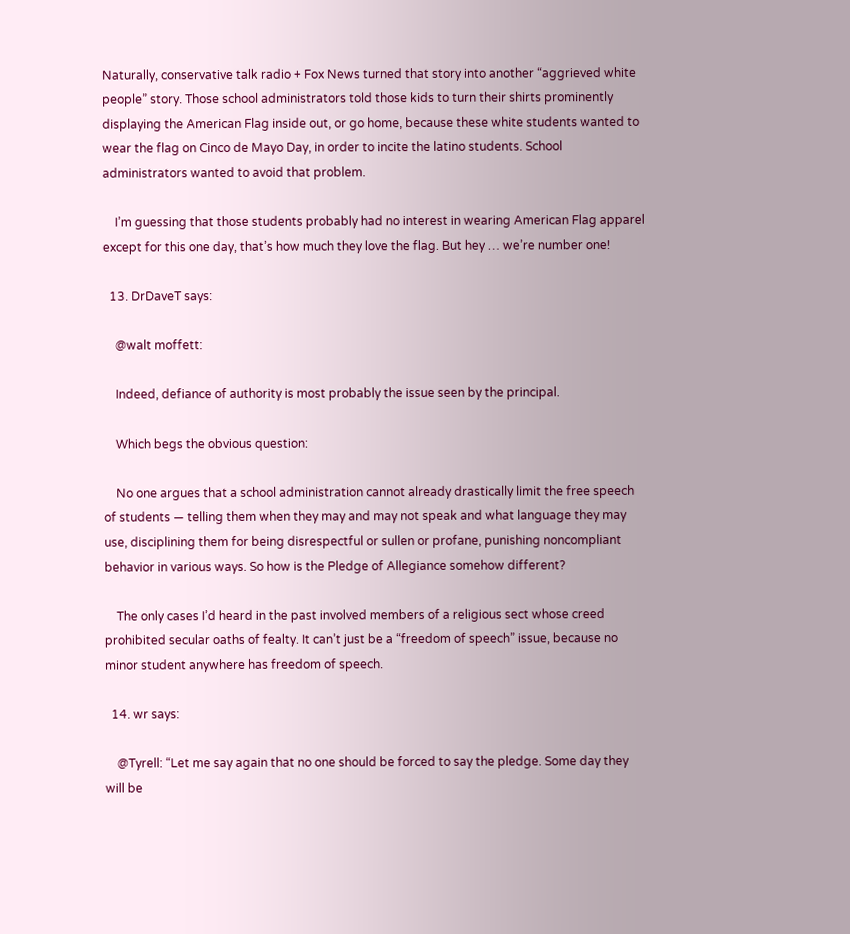Naturally, conservative talk radio + Fox News turned that story into another “aggrieved white people” story. Those school administrators told those kids to turn their shirts prominently displaying the American Flag inside out, or go home, because these white students wanted to wear the flag on Cinco de Mayo Day, in order to incite the latino students. School administrators wanted to avoid that problem.

    I’m guessing that those students probably had no interest in wearing American Flag apparel except for this one day, that’s how much they love the flag. But hey … we’re number one!

  13. DrDaveT says:

    @walt moffett:

    Indeed, defiance of authority is most probably the issue seen by the principal.

    Which begs the obvious question:

    No one argues that a school administration cannot already drastically limit the free speech of students — telling them when they may and may not speak and what language they may use, disciplining them for being disrespectful or sullen or profane, punishing noncompliant behavior in various ways. So how is the Pledge of Allegiance somehow different?

    The only cases I’d heard in the past involved members of a religious sect whose creed prohibited secular oaths of fealty. It can’t just be a “freedom of speech” issue, because no minor student anywhere has freedom of speech.

  14. wr says:

    @Tyrell: “Let me say again that no one should be forced to say the pledge. Some day they will be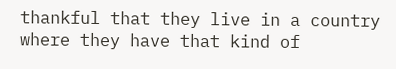thankful that they live in a country where they have that kind of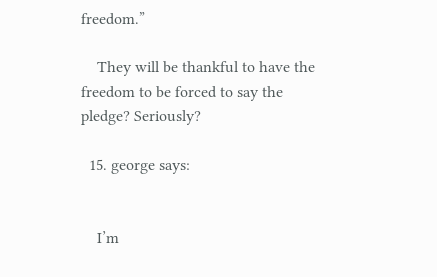freedom.”

    They will be thankful to have the freedom to be forced to say the pledge? Seriously?

  15. george says:


    I’m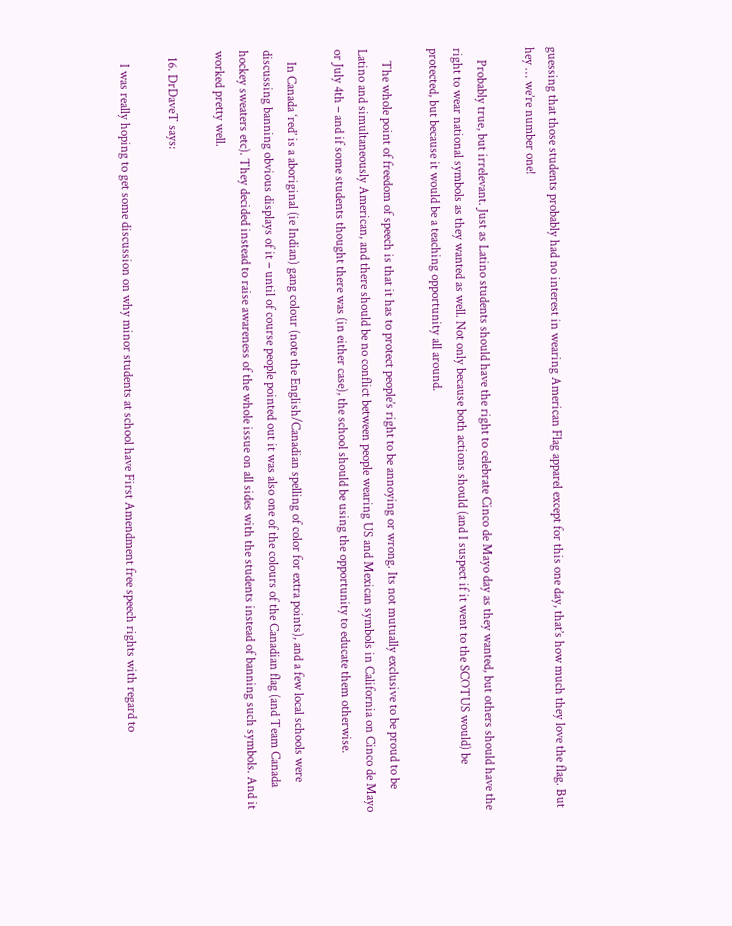guessing that those students probably had no interest in wearing American Flag apparel except for this one day, that’s how much they love the flag. But hey … we’re number one!

    Probably true, but irrelevant. Just as Latino students should have the right to celebrate Cinco de Mayo day as they wanted, but others should have the right to wear national symbols as they wanted as well. Not only because both actions should (and I suspect if it went to the SCOTUS would) be protected, but because it would be a teaching opportunity all around.

    The whole point of freedom of speech is that it has to protect people’s right to be annoying or wrong. Its not mutually exclusive to be proud to be Latino and simultaneously American, and there should be no conflict between people wearing US and Mexican symbols in California on Cinco de Mayo or July 4th – and if some students thought there was (in either case), the school should be using the opportunity to educate them otherwise.

    In Canada ‘red’ is a aboriginal (ie Indian) gang colour (note the English/Canadian spelling of color for extra points), and a few local schools were discussing banning obvious displays of it – until of course people pointed out it was also one of the colours of the Canadian flag (and Team Canada hockey sweaters etc). They decided instead to raise awareness of the whole issue on all sides with the students instead of banning such symbols. And it worked pretty well.

  16. DrDaveT says:

    I was really hoping to get some discussion on why minor students at school have First Amendment free speech rights with regard to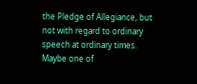the Pledge of Allegiance, but not with regard to ordinary speech at ordinary times. Maybe one of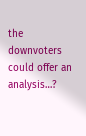the downvoters could offer an analysis…?